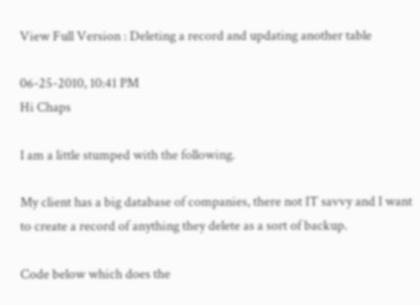View Full Version : Deleting a record and updating another table

06-25-2010, 10:41 PM
Hi Chaps

I am a little stumped with the following.

My client has a big database of companies, there not IT savvy and I want to create a record of anything they delete as a sort of backup.

Code below which does the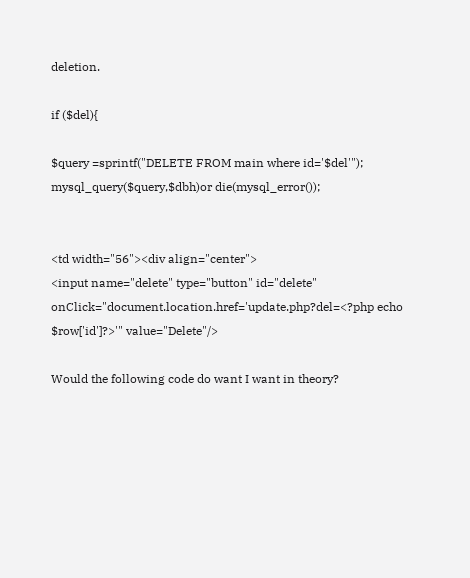deletion.

if ($del){

$query =sprintf("DELETE FROM main where id='$del'");
mysql_query($query,$dbh)or die(mysql_error());


<td width="56"><div align="center">
<input name="delete" type="button" id="delete" onClick="document.location.href='update.php?del=<?php echo $row['id']?>'" value="Delete"/>

Would the following code do want I want in theory?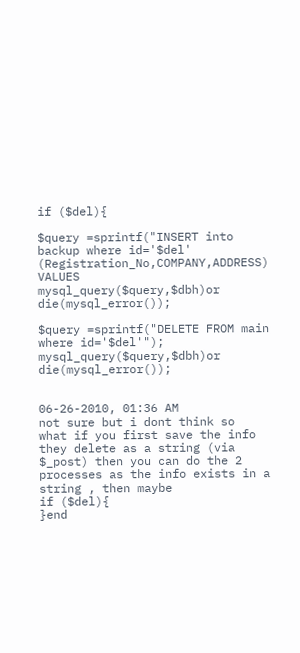if ($del){

$query =sprintf("INSERT into backup where id='$del' (Registration_No,COMPANY,ADDRESS) VALUES
mysql_query($query,$dbh)or die(mysql_error());

$query =sprintf("DELETE FROM main where id='$del'");
mysql_query($query,$dbh)or die(mysql_error());


06-26-2010, 01:36 AM
not sure but i dont think so
what if you first save the info they delete as a string (via $_post) then you can do the 2 processes as the info exists in a string , then maybe
if ($del){
}end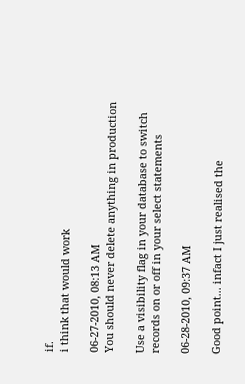if.
i think that would work

06-27-2010, 08:13 AM
You should never delete anything in production

Use a visibility flag in your database to switch records on or off in your select statements

06-28-2010, 09:37 AM

Good point... infact I just realised the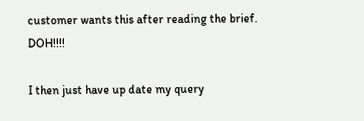customer wants this after reading the brief. DOH!!!!

I then just have up date my query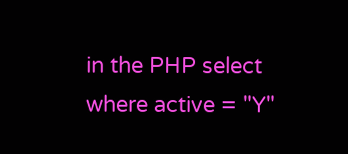in the PHP select where active = "Y"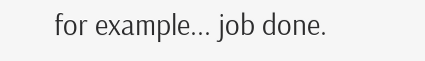for example... job done.